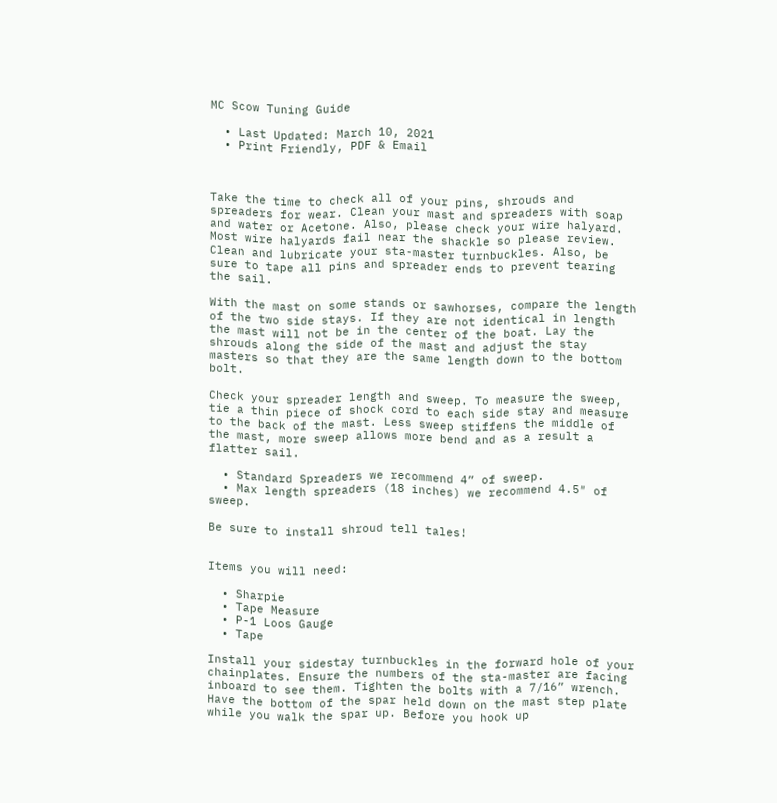MC Scow Tuning Guide

  • Last Updated: March 10, 2021
  • Print Friendly, PDF & Email



Take the time to check all of your pins, shrouds and spreaders for wear. Clean your mast and spreaders with soap and water or Acetone. Also, please check your wire halyard. Most wire halyards fail near the shackle so please review. Clean and lubricate your sta-master turnbuckles. Also, be sure to tape all pins and spreader ends to prevent tearing the sail.

With the mast on some stands or sawhorses, compare the length of the two side stays. If they are not identical in length the mast will not be in the center of the boat. Lay the shrouds along the side of the mast and adjust the stay masters so that they are the same length down to the bottom bolt.

Check your spreader length and sweep. To measure the sweep, tie a thin piece of shock cord to each side stay and measure to the back of the mast. Less sweep stiffens the middle of the mast, more sweep allows more bend and as a result a flatter sail.

  • Standard Spreaders we recommend 4” of sweep.
  • Max length spreaders (18 inches) we recommend 4.5″ of sweep.

Be sure to install shroud tell tales!


Items you will need:

  • Sharpie
  • Tape Measure
  • P-1 Loos Gauge
  • Tape

Install your sidestay turnbuckles in the forward hole of your chainplates. Ensure the numbers of the sta-master are facing inboard to see them. Tighten the bolts with a 7/16” wrench. Have the bottom of the spar held down on the mast step plate while you walk the spar up. Before you hook up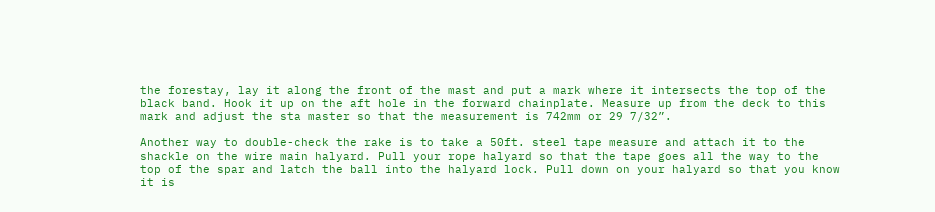the forestay, lay it along the front of the mast and put a mark where it intersects the top of the black band. Hook it up on the aft hole in the forward chainplate. Measure up from the deck to this mark and adjust the sta master so that the measurement is 742mm or 29 7/32”.

Another way to double-check the rake is to take a 50ft. steel tape measure and attach it to the shackle on the wire main halyard. Pull your rope halyard so that the tape goes all the way to the top of the spar and latch the ball into the halyard lock. Pull down on your halyard so that you know it is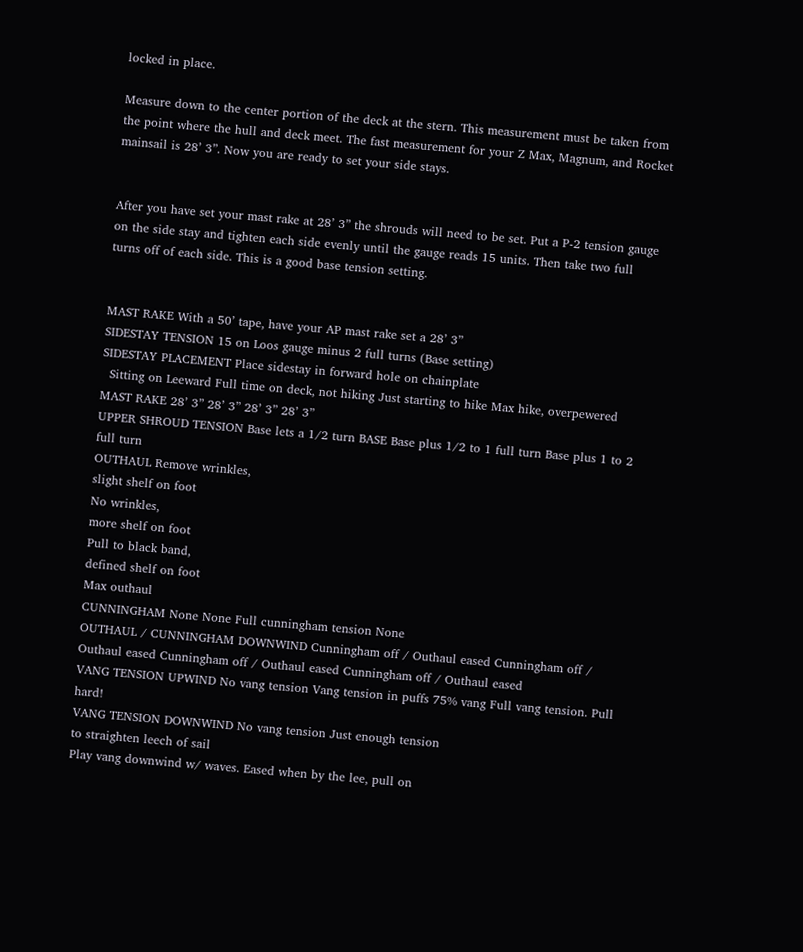locked in place.

Measure down to the center portion of the deck at the stern. This measurement must be taken from the point where the hull and deck meet. The fast measurement for your Z Max, Magnum, and Rocket mainsail is 28’ 3”. Now you are ready to set your side stays.


After you have set your mast rake at 28’ 3” the shrouds will need to be set. Put a P-2 tension gauge on the side stay and tighten each side evenly until the gauge reads 15 units. Then take two full turns off of each side. This is a good base tension setting.


MAST RAKE With a 50’ tape, have your AP mast rake set a 28’ 3”
SIDESTAY TENSION 15 on Loos gauge minus 2 full turns (Base setting)
SIDESTAY PLACEMENT Place sidestay in forward hole on chainplate
  Sitting on Leeward Full time on deck, not hiking Just starting to hike Max hike, overpewered
MAST RAKE 28’ 3” 28’ 3” 28’ 3” 28’ 3”
UPPER SHROUD TENSION Base lets a 1/2 turn BASE Base plus 1/2 to 1 full turn Base plus 1 to 2 full turn
OUTHAUL Remove wrinkles,
slight shelf on foot
No wrinkles,
more shelf on foot
Pull to black band,
defined shelf on foot
Max outhaul
CUNNINGHAM None None Full cunningham tension None
OUTHAUL / CUNNINGHAM DOWNWIND Cunningham off / Outhaul eased Cunningham off / Outhaul eased Cunningham off / Outhaul eased Cunningham off / Outhaul eased
VANG TENSION UPWIND No vang tension Vang tension in puffs 75% vang Full vang tension. Pull hard!
VANG TENSION DOWNWIND No vang tension Just enough tension
to straighten leech of sail
Play vang downwind w/ waves. Eased when by the lee, pull on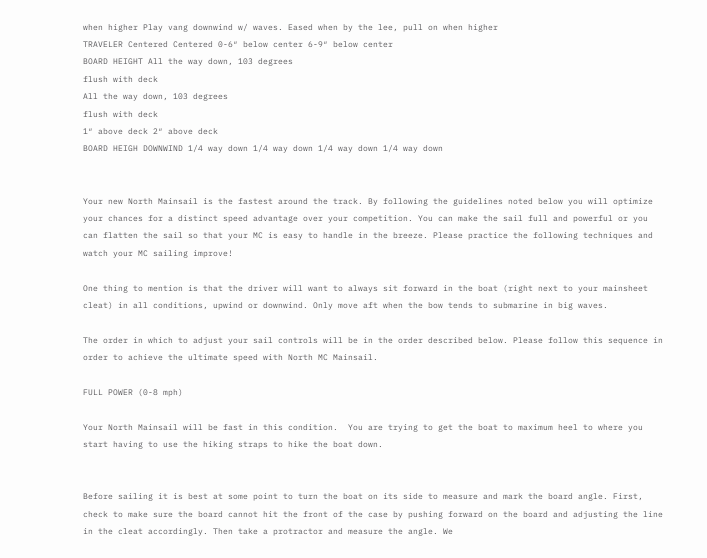when higher Play vang downwind w/ waves. Eased when by the lee, pull on when higher
TRAVELER Centered Centered 0-6″ below center 6-9″ below center
BOARD HEIGHT All the way down, 103 degrees
flush with deck
All the way down, 103 degrees
flush with deck
1″ above deck 2″ above deck
BOARD HEIGH DOWNWIND 1/4 way down 1/4 way down 1/4 way down 1/4 way down


Your new North Mainsail is the fastest around the track. By following the guidelines noted below you will optimize your chances for a distinct speed advantage over your competition. You can make the sail full and powerful or you can flatten the sail so that your MC is easy to handle in the breeze. Please practice the following techniques and watch your MC sailing improve!

One thing to mention is that the driver will want to always sit forward in the boat (right next to your mainsheet cleat) in all conditions, upwind or downwind. Only move aft when the bow tends to submarine in big waves.

The order in which to adjust your sail controls will be in the order described below. Please follow this sequence in order to achieve the ultimate speed with North MC Mainsail.

FULL POWER (0-8 mph)

Your North Mainsail will be fast in this condition.  You are trying to get the boat to maximum heel to where you start having to use the hiking straps to hike the boat down.


Before sailing it is best at some point to turn the boat on its side to measure and mark the board angle. First, check to make sure the board cannot hit the front of the case by pushing forward on the board and adjusting the line in the cleat accordingly. Then take a protractor and measure the angle. We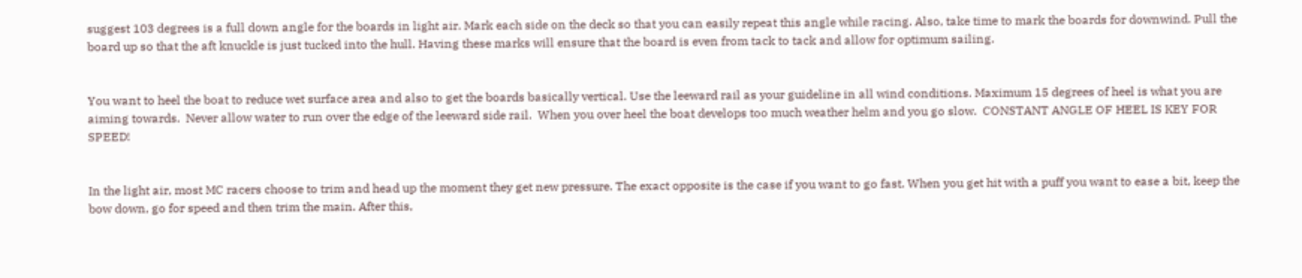suggest 103 degrees is a full down angle for the boards in light air. Mark each side on the deck so that you can easily repeat this angle while racing. Also, take time to mark the boards for downwind. Pull the board up so that the aft knuckle is just tucked into the hull. Having these marks will ensure that the board is even from tack to tack and allow for optimum sailing.


You want to heel the boat to reduce wet surface area and also to get the boards basically vertical. Use the leeward rail as your guideline in all wind conditions. Maximum 15 degrees of heel is what you are aiming towards.  Never allow water to run over the edge of the leeward side rail.  When you over heel the boat develops too much weather helm and you go slow.  CONSTANT ANGLE OF HEEL IS KEY FOR SPEED!


In the light air, most MC racers choose to trim and head up the moment they get new pressure. The exact opposite is the case if you want to go fast. When you get hit with a puff you want to ease a bit, keep the bow down, go for speed and then trim the main. After this,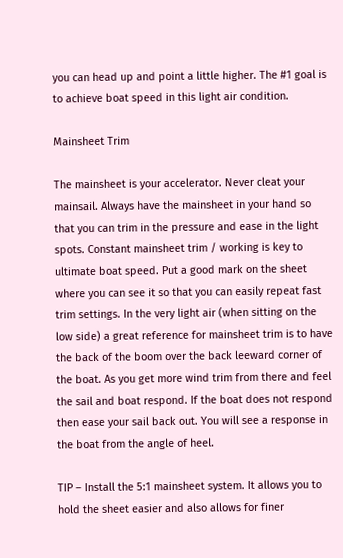you can head up and point a little higher. The #1 goal is to achieve boat speed in this light air condition.

Mainsheet Trim

The mainsheet is your accelerator. Never cleat your mainsail. Always have the mainsheet in your hand so that you can trim in the pressure and ease in the light spots. Constant mainsheet trim / working is key to ultimate boat speed. Put a good mark on the sheet where you can see it so that you can easily repeat fast trim settings. In the very light air (when sitting on the low side) a great reference for mainsheet trim is to have the back of the boom over the back leeward corner of the boat. As you get more wind trim from there and feel the sail and boat respond. If the boat does not respond then ease your sail back out. You will see a response in the boat from the angle of heel.

TIP – Install the 5:1 mainsheet system. It allows you to hold the sheet easier and also allows for finer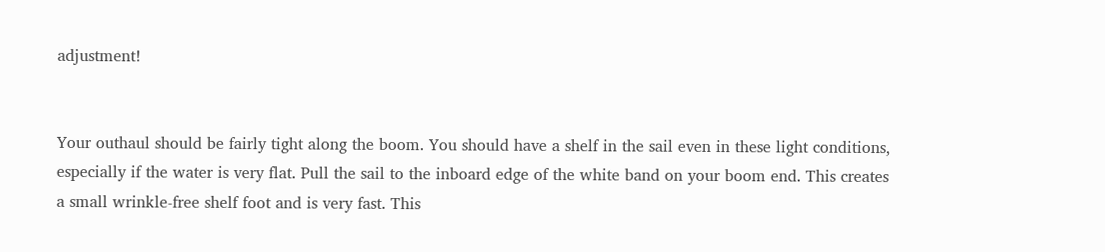adjustment!


Your outhaul should be fairly tight along the boom. You should have a shelf in the sail even in these light conditions, especially if the water is very flat. Pull the sail to the inboard edge of the white band on your boom end. This creates a small wrinkle-free shelf foot and is very fast. This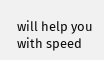will help you with speed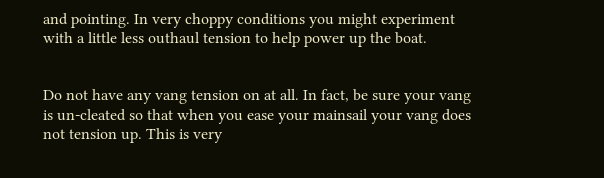and pointing. In very choppy conditions you might experiment with a little less outhaul tension to help power up the boat.


Do not have any vang tension on at all. In fact, be sure your vang is un-cleated so that when you ease your mainsail your vang does not tension up. This is very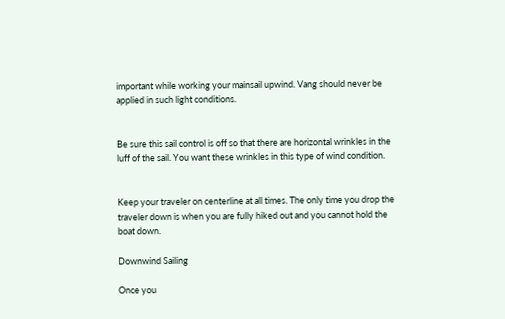important while working your mainsail upwind. Vang should never be applied in such light conditions.


Be sure this sail control is off so that there are horizontal wrinkles in the luff of the sail. You want these wrinkles in this type of wind condition.


Keep your traveler on centerline at all times. The only time you drop the traveler down is when you are fully hiked out and you cannot hold the boat down.

Downwind Sailing

Once you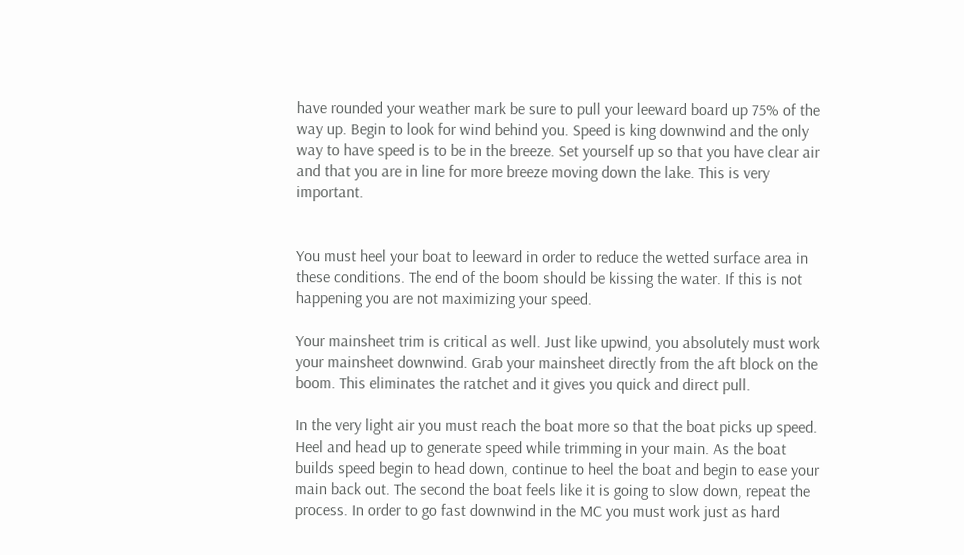have rounded your weather mark be sure to pull your leeward board up 75% of the way up. Begin to look for wind behind you. Speed is king downwind and the only way to have speed is to be in the breeze. Set yourself up so that you have clear air and that you are in line for more breeze moving down the lake. This is very important.


You must heel your boat to leeward in order to reduce the wetted surface area in these conditions. The end of the boom should be kissing the water. If this is not happening you are not maximizing your speed.

Your mainsheet trim is critical as well. Just like upwind, you absolutely must work your mainsheet downwind. Grab your mainsheet directly from the aft block on the boom. This eliminates the ratchet and it gives you quick and direct pull.

In the very light air you must reach the boat more so that the boat picks up speed. Heel and head up to generate speed while trimming in your main. As the boat builds speed begin to head down, continue to heel the boat and begin to ease your main back out. The second the boat feels like it is going to slow down, repeat the process. In order to go fast downwind in the MC you must work just as hard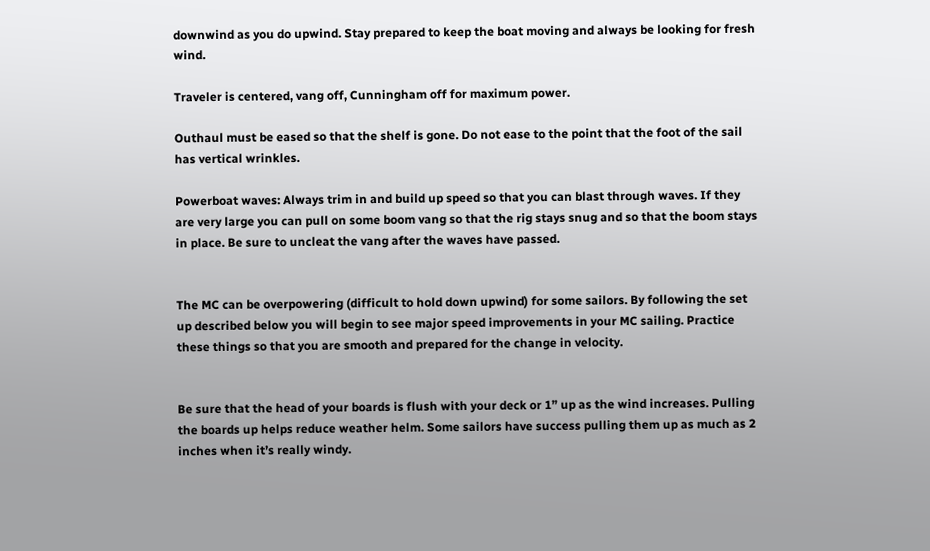downwind as you do upwind. Stay prepared to keep the boat moving and always be looking for fresh wind.

Traveler is centered, vang off, Cunningham off for maximum power.

Outhaul must be eased so that the shelf is gone. Do not ease to the point that the foot of the sail has vertical wrinkles.

Powerboat waves: Always trim in and build up speed so that you can blast through waves. If they are very large you can pull on some boom vang so that the rig stays snug and so that the boom stays in place. Be sure to uncleat the vang after the waves have passed.


The MC can be overpowering (difficult to hold down upwind) for some sailors. By following the set up described below you will begin to see major speed improvements in your MC sailing. Practice these things so that you are smooth and prepared for the change in velocity.


Be sure that the head of your boards is flush with your deck or 1” up as the wind increases. Pulling the boards up helps reduce weather helm. Some sailors have success pulling them up as much as 2 inches when it’s really windy.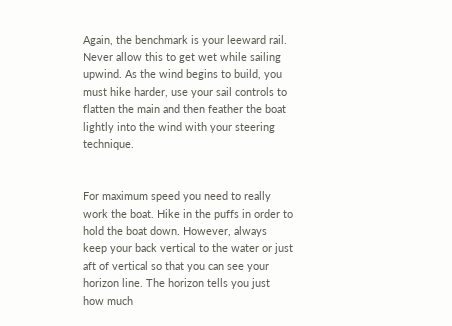Again, the benchmark is your leeward rail. Never allow this to get wet while sailing upwind. As the wind begins to build, you must hike harder, use your sail controls to flatten the main and then feather the boat lightly into the wind with your steering technique.


For maximum speed you need to really work the boat. Hike in the puffs in order to hold the boat down. However, always keep your back vertical to the water or just aft of vertical so that you can see your horizon line. The horizon tells you just how much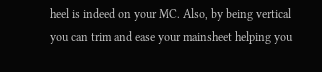heel is indeed on your MC. Also, by being vertical you can trim and ease your mainsheet helping you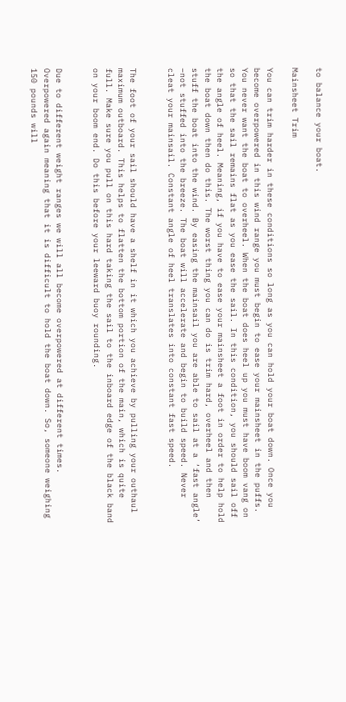to balance your boat.

Mainsheet Trim

You can trim harder in these conditions so long as you can hold your boat down. Once you become overpowered in this wind range you must begin to ease your mainsheet in the puffs. You never want the boat to overheel. When the boat does heel up you must have boom vang on so that the sail remains flat as you ease the sail. In this condition, you should sail off the angle of heel. Meaning, if you have to ease your mainsheet a foot in order to help hold the boat down then do this. The worst thing you can do is trim hard, overheel and then stuff the boat into the wind. By easing the mainsail you are able to sail at a ‘fast angle’ –not stuffed into the breeze. The boat will accelerate and begin to build speed. Never cleat your mainsail. Constant angle of heel translates into constant fast speed.


The foot of your sail should have a shelf in it which you achieve by pulling your outhaul maximum outboard. This helps to flatten the bottom portion of the main, which is quite full. Make sure you pull on this hard taking the sail to the inboard edge of the black band on your boom end. Do this before your leeward buoy rounding.


Due to different weight ranges we will all become overpowered at different times. Overpowered again meaning that it is difficult to hold the boat down. So, someone weighing 150 pounds will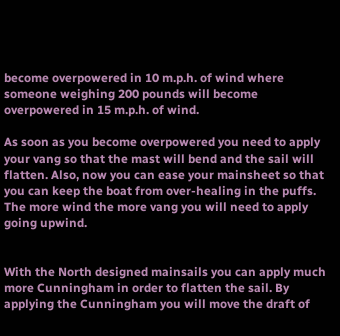become overpowered in 10 m.p.h. of wind where someone weighing 200 pounds will become overpowered in 15 m.p.h. of wind.

As soon as you become overpowered you need to apply your vang so that the mast will bend and the sail will flatten. Also, now you can ease your mainsheet so that you can keep the boat from over-healing in the puffs. The more wind the more vang you will need to apply going upwind.


With the North designed mainsails you can apply much more Cunningham in order to flatten the sail. By applying the Cunningham you will move the draft of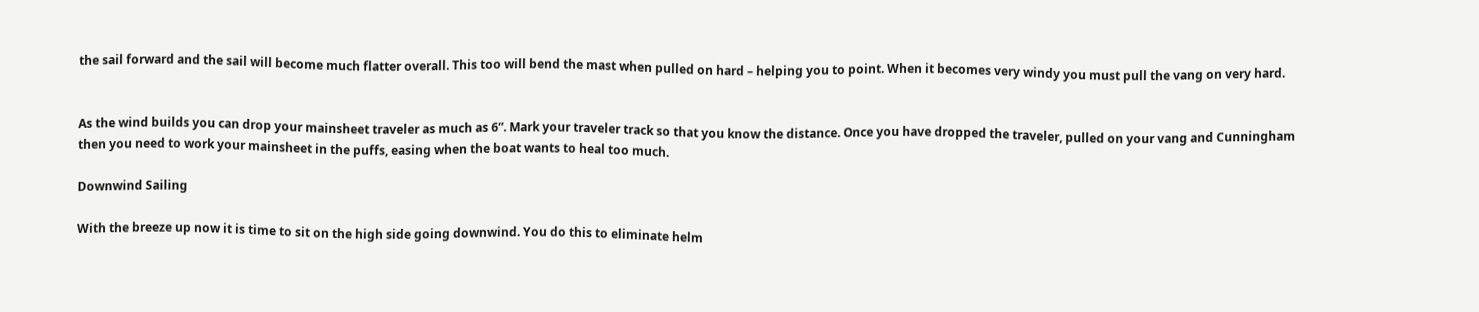the sail forward and the sail will become much flatter overall. This too will bend the mast when pulled on hard – helping you to point. When it becomes very windy you must pull the vang on very hard.


As the wind builds you can drop your mainsheet traveler as much as 6”. Mark your traveler track so that you know the distance. Once you have dropped the traveler, pulled on your vang and Cunningham then you need to work your mainsheet in the puffs, easing when the boat wants to heal too much.

Downwind Sailing

With the breeze up now it is time to sit on the high side going downwind. You do this to eliminate helm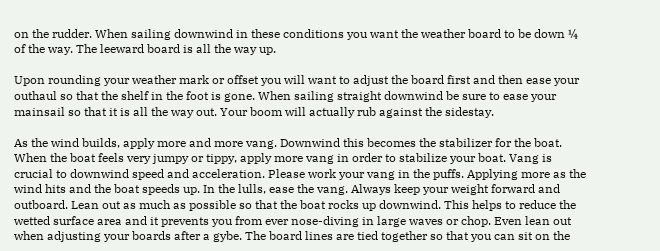on the rudder. When sailing downwind in these conditions you want the weather board to be down ¼ of the way. The leeward board is all the way up.

Upon rounding your weather mark or offset you will want to adjust the board first and then ease your outhaul so that the shelf in the foot is gone. When sailing straight downwind be sure to ease your mainsail so that it is all the way out. Your boom will actually rub against the sidestay.

As the wind builds, apply more and more vang. Downwind this becomes the stabilizer for the boat. When the boat feels very jumpy or tippy, apply more vang in order to stabilize your boat. Vang is crucial to downwind speed and acceleration. Please work your vang in the puffs. Applying more as the wind hits and the boat speeds up. In the lulls, ease the vang. Always keep your weight forward and outboard. Lean out as much as possible so that the boat rocks up downwind. This helps to reduce the wetted surface area and it prevents you from ever nose-diving in large waves or chop. Even lean out when adjusting your boards after a gybe. The board lines are tied together so that you can sit on the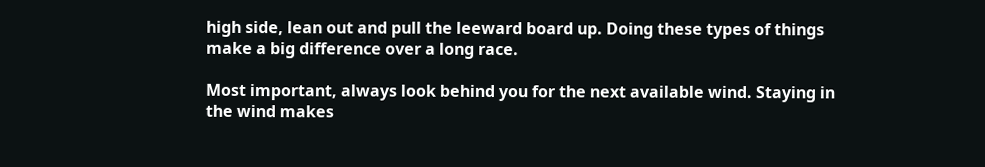high side, lean out and pull the leeward board up. Doing these types of things make a big difference over a long race.

Most important, always look behind you for the next available wind. Staying in the wind makes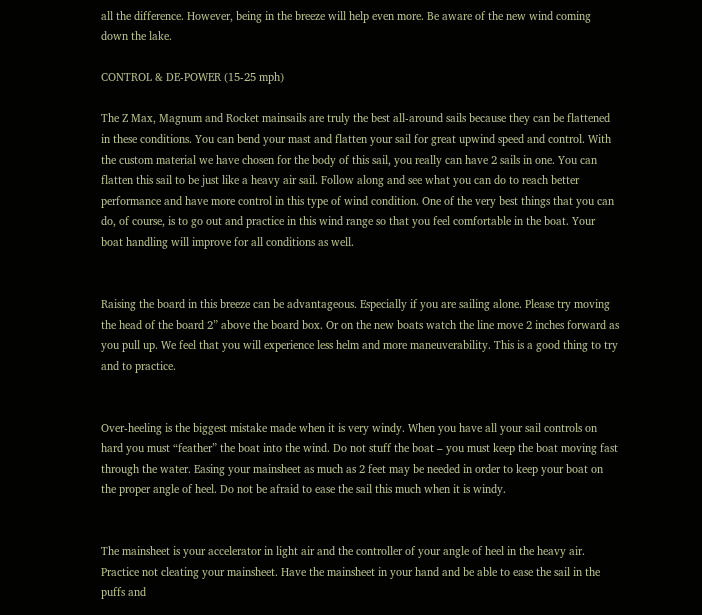all the difference. However, being in the breeze will help even more. Be aware of the new wind coming down the lake.

CONTROL & DE-POWER (15-25 mph)

The Z Max, Magnum and Rocket mainsails are truly the best all-around sails because they can be flattened in these conditions. You can bend your mast and flatten your sail for great upwind speed and control. With the custom material we have chosen for the body of this sail, you really can have 2 sails in one. You can flatten this sail to be just like a heavy air sail. Follow along and see what you can do to reach better performance and have more control in this type of wind condition. One of the very best things that you can do, of course, is to go out and practice in this wind range so that you feel comfortable in the boat. Your boat handling will improve for all conditions as well.


Raising the board in this breeze can be advantageous. Especially if you are sailing alone. Please try moving the head of the board 2” above the board box. Or on the new boats watch the line move 2 inches forward as you pull up. We feel that you will experience less helm and more maneuverability. This is a good thing to try and to practice.


Over-heeling is the biggest mistake made when it is very windy. When you have all your sail controls on hard you must “feather” the boat into the wind. Do not stuff the boat – you must keep the boat moving fast through the water. Easing your mainsheet as much as 2 feet may be needed in order to keep your boat on the proper angle of heel. Do not be afraid to ease the sail this much when it is windy.


The mainsheet is your accelerator in light air and the controller of your angle of heel in the heavy air. Practice not cleating your mainsheet. Have the mainsheet in your hand and be able to ease the sail in the puffs and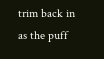trim back in as the puff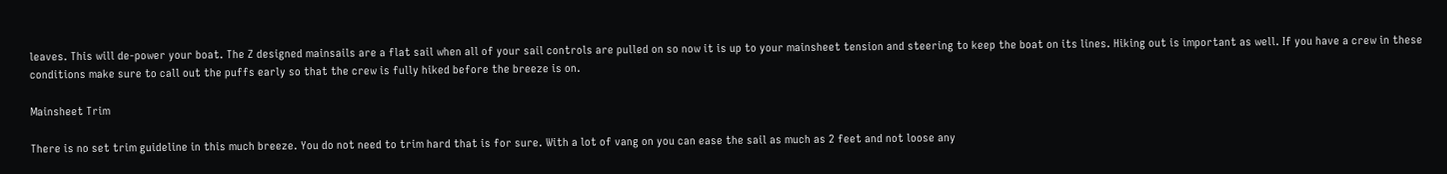leaves. This will de-power your boat. The Z designed mainsails are a flat sail when all of your sail controls are pulled on so now it is up to your mainsheet tension and steering to keep the boat on its lines. Hiking out is important as well. If you have a crew in these conditions make sure to call out the puffs early so that the crew is fully hiked before the breeze is on.

Mainsheet Trim

There is no set trim guideline in this much breeze. You do not need to trim hard that is for sure. With a lot of vang on you can ease the sail as much as 2 feet and not loose any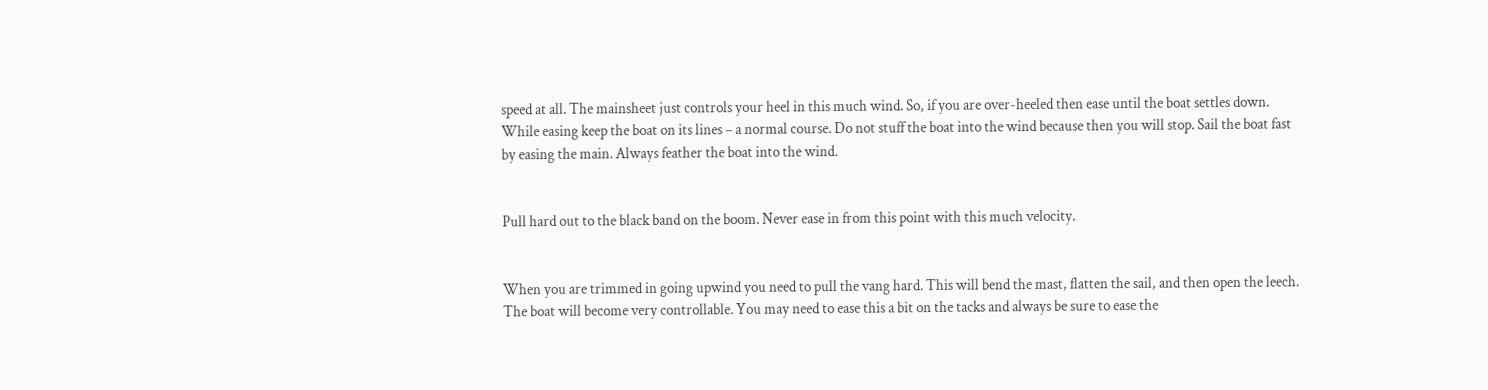speed at all. The mainsheet just controls your heel in this much wind. So, if you are over-heeled then ease until the boat settles down. While easing keep the boat on its lines – a normal course. Do not stuff the boat into the wind because then you will stop. Sail the boat fast by easing the main. Always feather the boat into the wind.


Pull hard out to the black band on the boom. Never ease in from this point with this much velocity.


When you are trimmed in going upwind you need to pull the vang hard. This will bend the mast, flatten the sail, and then open the leech. The boat will become very controllable. You may need to ease this a bit on the tacks and always be sure to ease the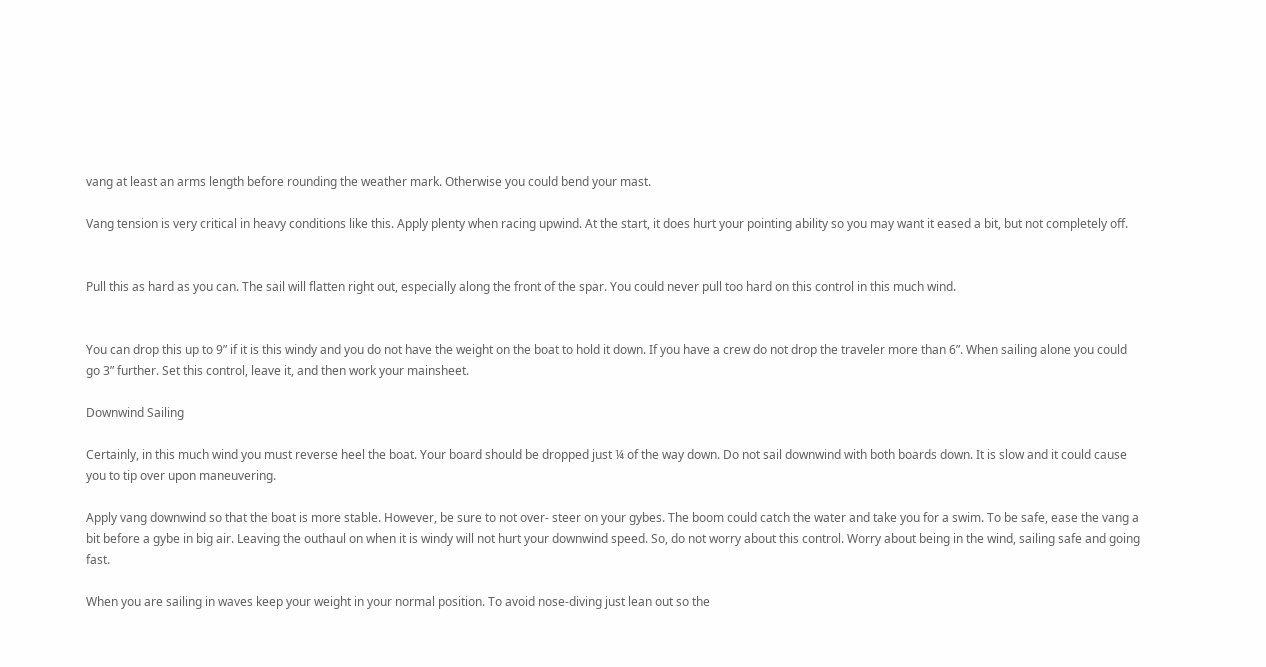vang at least an arms length before rounding the weather mark. Otherwise you could bend your mast.

Vang tension is very critical in heavy conditions like this. Apply plenty when racing upwind. At the start, it does hurt your pointing ability so you may want it eased a bit, but not completely off.


Pull this as hard as you can. The sail will flatten right out, especially along the front of the spar. You could never pull too hard on this control in this much wind.


You can drop this up to 9” if it is this windy and you do not have the weight on the boat to hold it down. If you have a crew do not drop the traveler more than 6”. When sailing alone you could go 3” further. Set this control, leave it, and then work your mainsheet.

Downwind Sailing

Certainly, in this much wind you must reverse heel the boat. Your board should be dropped just ¼ of the way down. Do not sail downwind with both boards down. It is slow and it could cause you to tip over upon maneuvering.

Apply vang downwind so that the boat is more stable. However, be sure to not over- steer on your gybes. The boom could catch the water and take you for a swim. To be safe, ease the vang a bit before a gybe in big air. Leaving the outhaul on when it is windy will not hurt your downwind speed. So, do not worry about this control. Worry about being in the wind, sailing safe and going fast.

When you are sailing in waves keep your weight in your normal position. To avoid nose-diving just lean out so the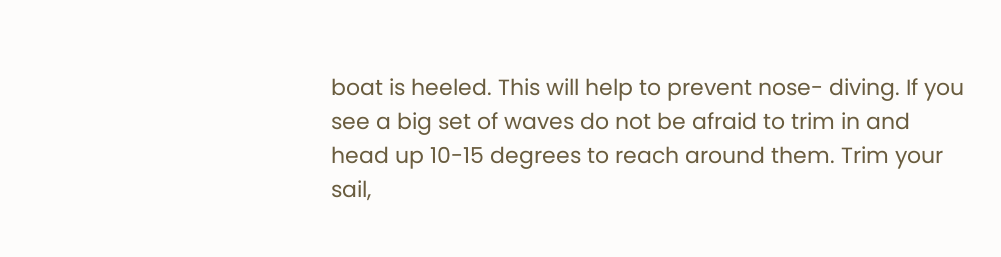boat is heeled. This will help to prevent nose- diving. If you see a big set of waves do not be afraid to trim in and head up 10-15 degrees to reach around them. Trim your sail,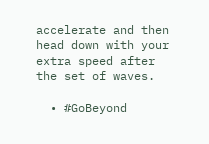accelerate and then head down with your extra speed after the set of waves.

  • #GoBeyond